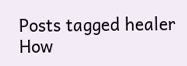Posts tagged healer
How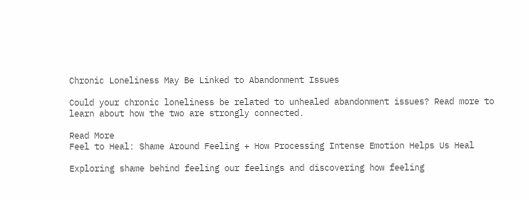Chronic Loneliness May Be Linked to Abandonment Issues

Could your chronic loneliness be related to unhealed abandonment issues? Read more to learn about how the two are strongly connected.

Read More
Feel to Heal: Shame Around Feeling + How Processing Intense Emotion Helps Us Heal

Exploring shame behind feeling our feelings and discovering how feeling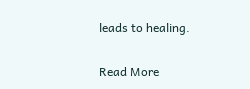leads to healing.

Read More